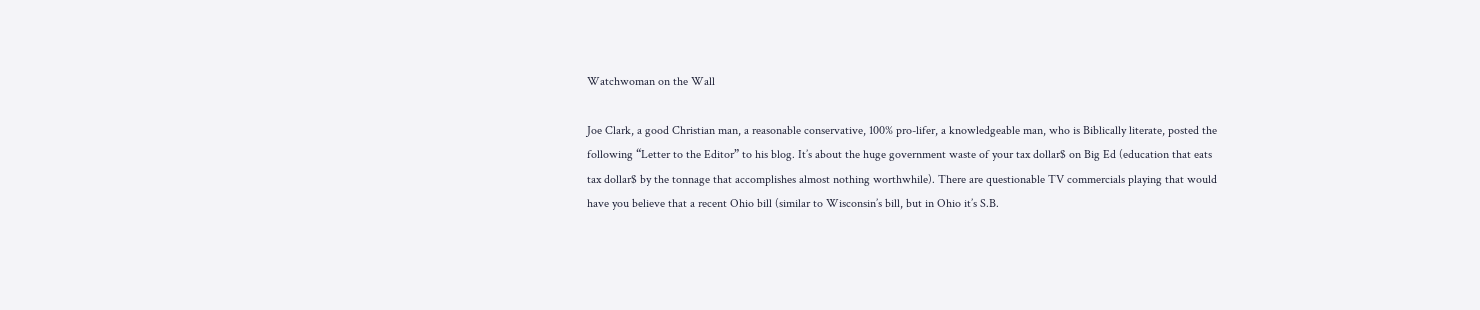Watchwoman on the Wall

Joe Clark, a good Christian man, a reasonable conservative, 100% pro-lifer, a knowledgeable man, who is Biblically literate, posted the following “Letter to the Editor” to his blog. It’s about the huge government waste of your tax dollar$ on Big Ed (education that eats tax dollar$ by the tonnage that accomplishes almost nothing worthwhile). There are questionable TV commercials playing that would have you believe that a recent Ohio bill (similar to Wisconsin’s bill, but in Ohio it’s S.B.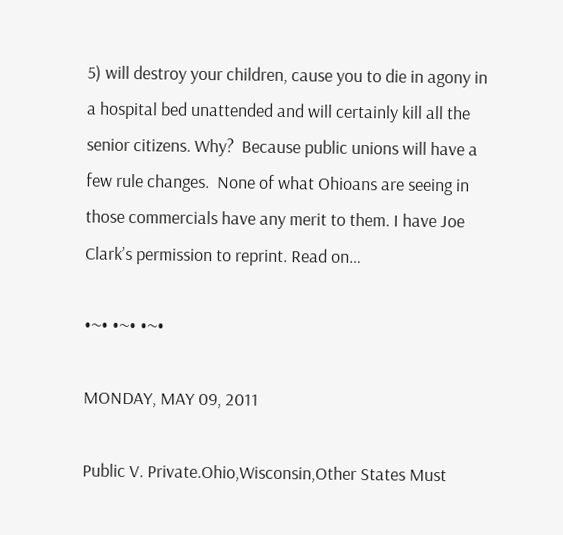5) will destroy your children, cause you to die in agony in a hospital bed unattended and will certainly kill all the senior citizens. Why?  Because public unions will have a few rule changes.  None of what Ohioans are seeing in those commercials have any merit to them. I have Joe Clark’s permission to reprint. Read on…

•~• •~• •~•

MONDAY, MAY 09, 2011

Public V. Private.Ohio,Wisconsin,Other States Must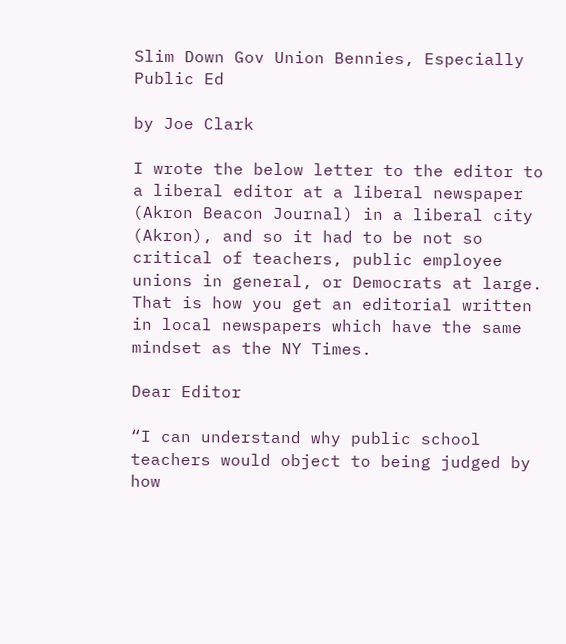Slim Down Gov Union Bennies, Especially Public Ed

by Joe Clark

I wrote the below letter to the editor to a liberal editor at a liberal newspaper (Akron Beacon Journal) in a liberal city (Akron), and so it had to be not so critical of teachers, public employee unions in general, or Democrats at large. That is how you get an editorial written in local newspapers which have the same mindset as the NY Times.

Dear Editor

“I can understand why public school teachers would object to being judged by how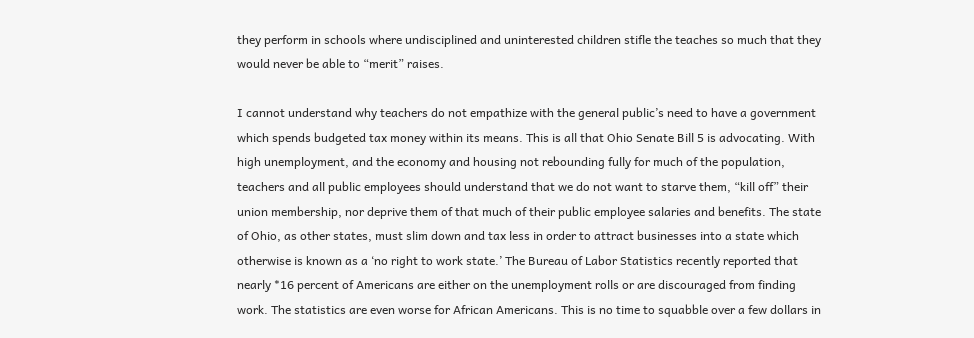they perform in schools where undisciplined and uninterested children stifle the teaches so much that they would never be able to “merit” raises.

I cannot understand why teachers do not empathize with the general public’s need to have a government which spends budgeted tax money within its means. This is all that Ohio Senate Bill 5 is advocating. With high unemployment, and the economy and housing not rebounding fully for much of the population, teachers and all public employees should understand that we do not want to starve them, “kill off” their union membership, nor deprive them of that much of their public employee salaries and benefits. The state of Ohio, as other states, must slim down and tax less in order to attract businesses into a state which otherwise is known as a ‘no right to work state.’ The Bureau of Labor Statistics recently reported that nearly *16 percent of Americans are either on the unemployment rolls or are discouraged from finding work. The statistics are even worse for African Americans. This is no time to squabble over a few dollars in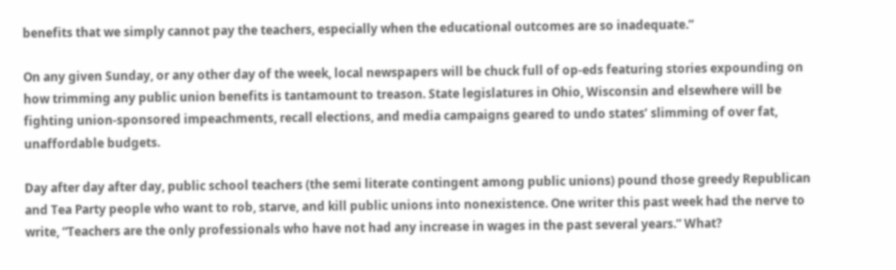benefits that we simply cannot pay the teachers, especially when the educational outcomes are so inadequate.”

On any given Sunday, or any other day of the week, local newspapers will be chuck full of op-eds featuring stories expounding on how trimming any public union benefits is tantamount to treason. State legislatures in Ohio, Wisconsin and elsewhere will be fighting union-sponsored impeachments, recall elections, and media campaigns geared to undo states’ slimming of over fat, unaffordable budgets.

Day after day after day, public school teachers (the semi literate contingent among public unions) pound those greedy Republican and Tea Party people who want to rob, starve, and kill public unions into nonexistence. One writer this past week had the nerve to write, “Teachers are the only professionals who have not had any increase in wages in the past several years.” What?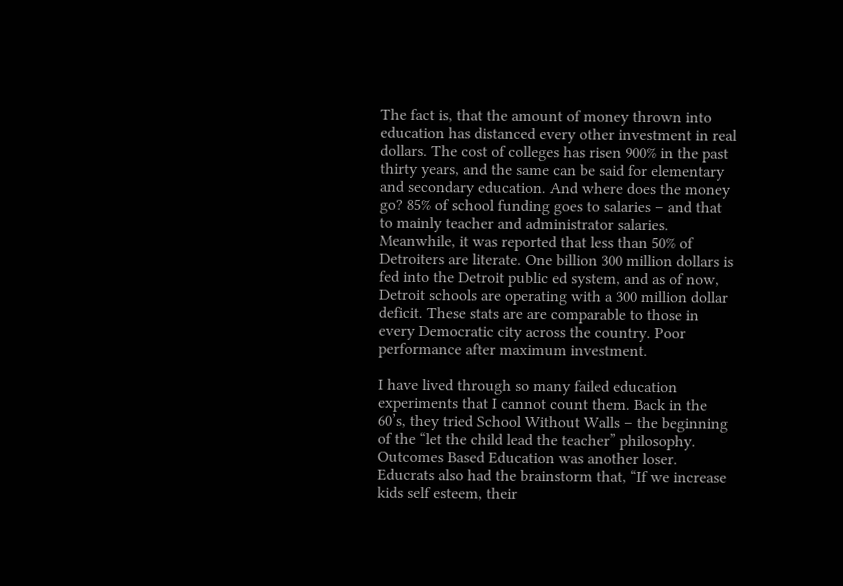The fact is, that the amount of money thrown into education has distanced every other investment in real dollars. The cost of colleges has risen 900% in the past thirty years, and the same can be said for elementary and secondary education. And where does the money go? 85% of school funding goes to salaries – and that to mainly teacher and administrator salaries. Meanwhile, it was reported that less than 50% of Detroiters are literate. One billion 300 million dollars is fed into the Detroit public ed system, and as of now, Detroit schools are operating with a 300 million dollar deficit. These stats are are comparable to those in every Democratic city across the country. Poor performance after maximum investment.

I have lived through so many failed education experiments that I cannot count them. Back in the 60’s, they tried School Without Walls – the beginning of the “let the child lead the teacher” philosophy. Outcomes Based Education was another loser. Educrats also had the brainstorm that, “If we increase kids self esteem, their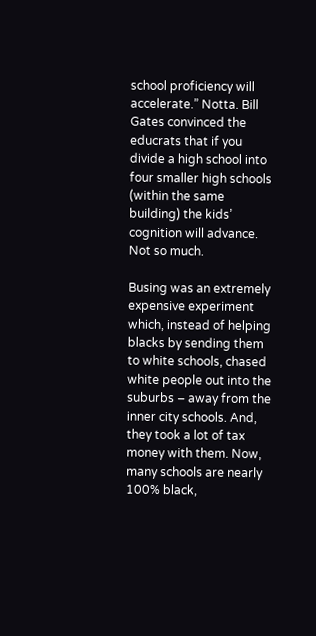school proficiency will accelerate.” Notta. Bill Gates convinced the educrats that if you divide a high school into four smaller high schools (within the same building) the kids’ cognition will advance. Not so much.

Busing was an extremely expensive experiment which, instead of helping blacks by sending them to white schools, chased white people out into the suburbs – away from the inner city schools. And, they took a lot of tax money with them. Now, many schools are nearly 100% black,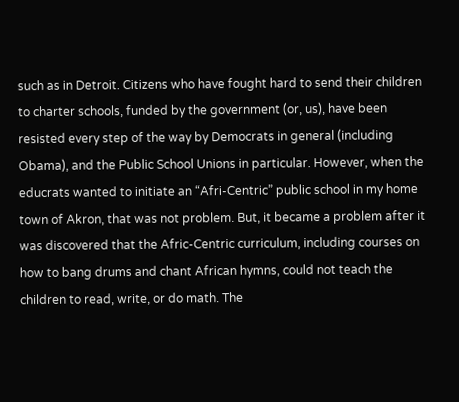such as in Detroit. Citizens who have fought hard to send their children to charter schools, funded by the government (or, us), have been resisted every step of the way by Democrats in general (including Obama), and the Public School Unions in particular. However, when the educrats wanted to initiate an “Afri-Centric” public school in my home town of Akron, that was not problem. But, it became a problem after it was discovered that the Afric-Centric curriculum, including courses on how to bang drums and chant African hymns, could not teach the children to read, write, or do math. The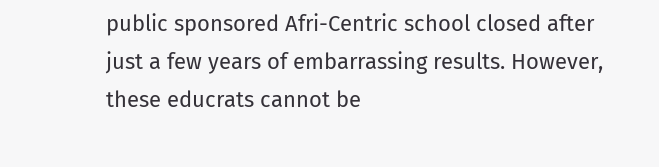public sponsored Afri-Centric school closed after just a few years of embarrassing results. However, these educrats cannot be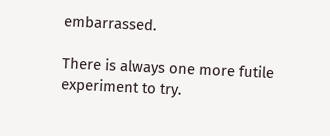embarrassed.

There is always one more futile experiment to try.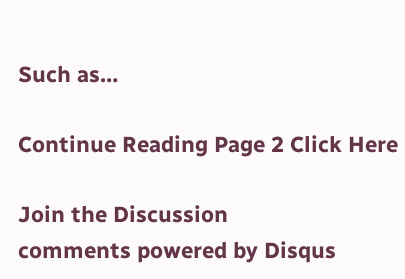Such as…

Continue Reading Page 2 Click Here

Join the Discussion
comments powered by Disqus